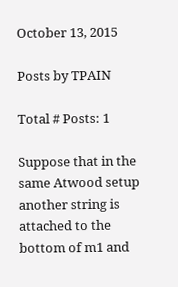October 13, 2015

Posts by TPAIN

Total # Posts: 1

Suppose that in the same Atwood setup another string is attached to the bottom of m1 and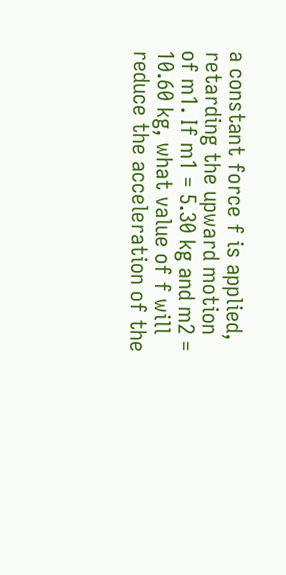a constant force f is applied, retarding the upward motion of m1. If m1 = 5.30 kg and m2 = 10.60 kg, what value of f will reduce the acceleration of the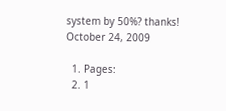system by 50%? thanks!
October 24, 2009

  1. Pages:
  2. 1